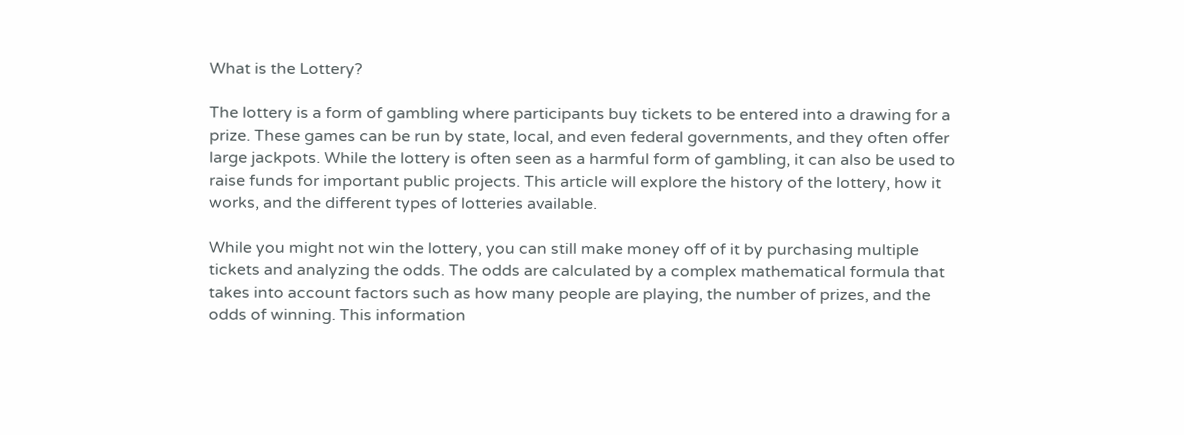What is the Lottery?

The lottery is a form of gambling where participants buy tickets to be entered into a drawing for a prize. These games can be run by state, local, and even federal governments, and they often offer large jackpots. While the lottery is often seen as a harmful form of gambling, it can also be used to raise funds for important public projects. This article will explore the history of the lottery, how it works, and the different types of lotteries available.

While you might not win the lottery, you can still make money off of it by purchasing multiple tickets and analyzing the odds. The odds are calculated by a complex mathematical formula that takes into account factors such as how many people are playing, the number of prizes, and the odds of winning. This information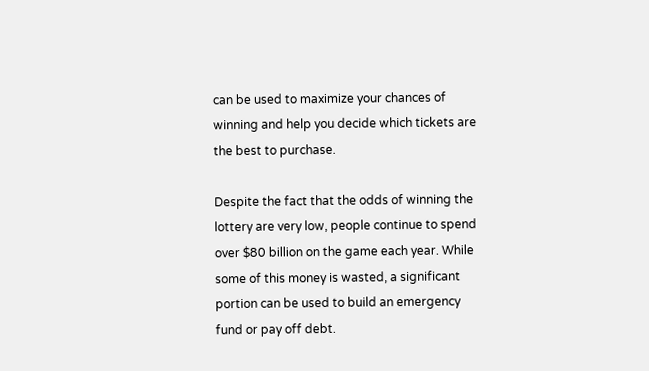can be used to maximize your chances of winning and help you decide which tickets are the best to purchase.

Despite the fact that the odds of winning the lottery are very low, people continue to spend over $80 billion on the game each year. While some of this money is wasted, a significant portion can be used to build an emergency fund or pay off debt.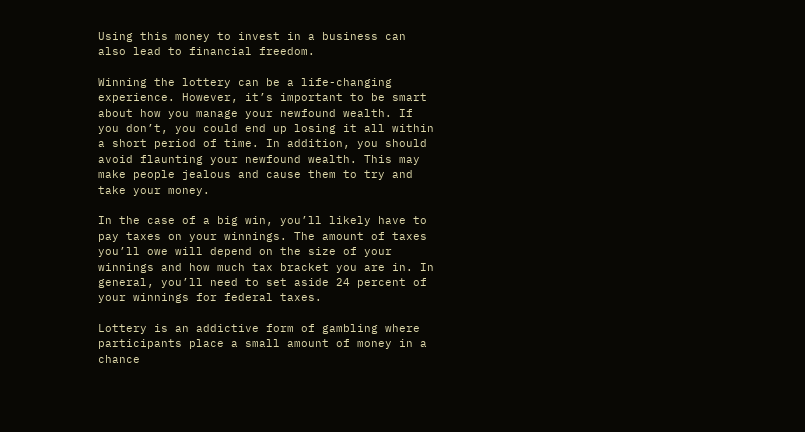Using this money to invest in a business can also lead to financial freedom.

Winning the lottery can be a life-changing experience. However, it’s important to be smart about how you manage your newfound wealth. If you don’t, you could end up losing it all within a short period of time. In addition, you should avoid flaunting your newfound wealth. This may make people jealous and cause them to try and take your money.

In the case of a big win, you’ll likely have to pay taxes on your winnings. The amount of taxes you’ll owe will depend on the size of your winnings and how much tax bracket you are in. In general, you’ll need to set aside 24 percent of your winnings for federal taxes.

Lottery is an addictive form of gambling where participants place a small amount of money in a chance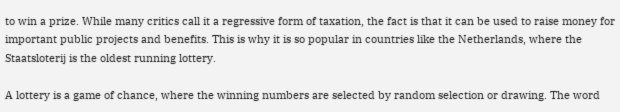to win a prize. While many critics call it a regressive form of taxation, the fact is that it can be used to raise money for important public projects and benefits. This is why it is so popular in countries like the Netherlands, where the Staatsloterij is the oldest running lottery.

A lottery is a game of chance, where the winning numbers are selected by random selection or drawing. The word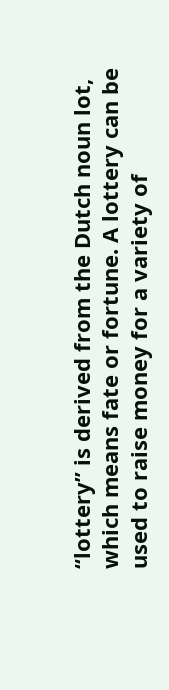“lottery” is derived from the Dutch noun lot, which means fate or fortune. A lottery can be used to raise money for a variety of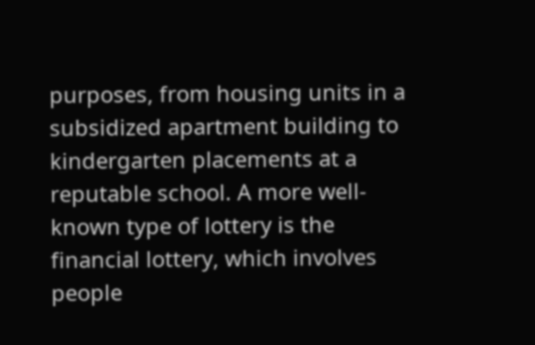purposes, from housing units in a subsidized apartment building to kindergarten placements at a reputable school. A more well-known type of lottery is the financial lottery, which involves people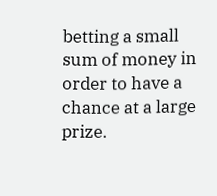betting a small sum of money in order to have a chance at a large prize.